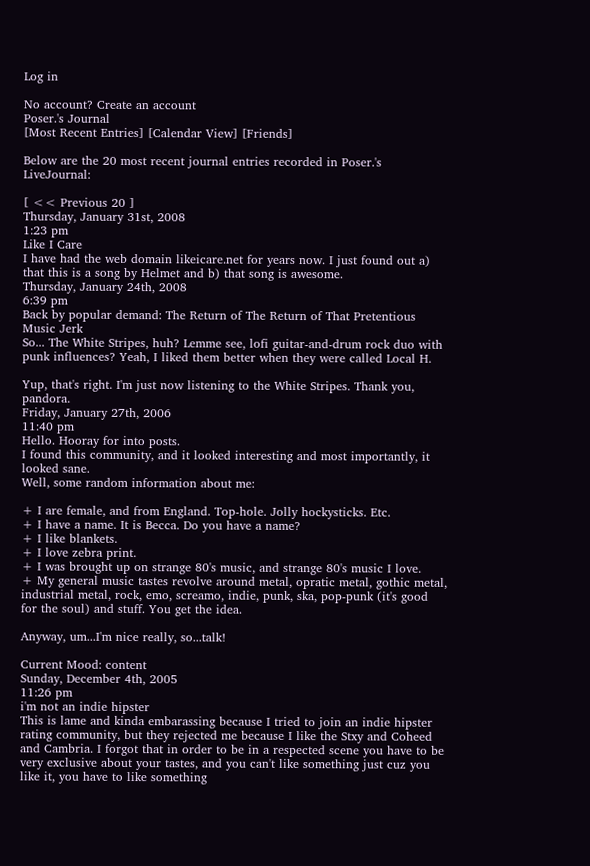Log in

No account? Create an account
Poser.'s Journal
[Most Recent Entries] [Calendar View] [Friends]

Below are the 20 most recent journal entries recorded in Poser.'s LiveJournal:

[ << Previous 20 ]
Thursday, January 31st, 2008
1:23 pm
Like I Care
I have had the web domain likeicare.net for years now. I just found out a) that this is a song by Helmet and b) that song is awesome.
Thursday, January 24th, 2008
6:39 pm
Back by popular demand: The Return of The Return of That Pretentious Music Jerk
So... The White Stripes, huh? Lemme see, lofi guitar-and-drum rock duo with punk influences? Yeah, I liked them better when they were called Local H.

Yup, that's right. I'm just now listening to the White Stripes. Thank you, pandora.
Friday, January 27th, 2006
11:40 pm
Hello. Hooray for into posts.
I found this community, and it looked interesting and most importantly, it looked sane.
Well, some random information about me:

+ I are female, and from England. Top-hole. Jolly hockysticks. Etc.
+ I have a name. It is Becca. Do you have a name?
+ I like blankets.
+ I love zebra print.
+ I was brought up on strange 80's music, and strange 80's music I love.
+ My general music tastes revolve around metal, opratic metal, gothic metal, industrial metal, rock, emo, screamo, indie, punk, ska, pop-punk (it's good for the soul) and stuff. You get the idea.

Anyway, um...I'm nice really, so...talk!

Current Mood: content
Sunday, December 4th, 2005
11:26 pm
i'm not an indie hipster
This is lame and kinda embarassing because I tried to join an indie hipster rating community, but they rejected me because I like the Stxy and Coheed and Cambria. I forgot that in order to be in a respected scene you have to be very exclusive about your tastes, and you can't like something just cuz you like it, you have to like something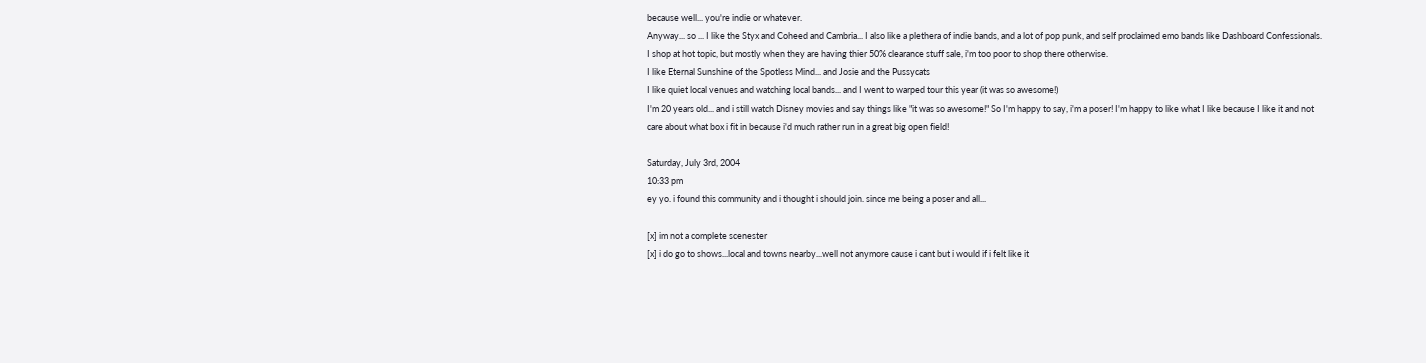because well... you're indie or whatever.
Anyway... so ... I like the Styx and Coheed and Cambria... I also like a plethera of indie bands, and a lot of pop punk, and self proclaimed emo bands like Dashboard Confessionals. I shop at hot topic, but mostly when they are having thier 50% clearance stuff sale, i'm too poor to shop there otherwise.
I like Eternal Sunshine of the Spotless Mind... and Josie and the Pussycats
I like quiet local venues and watching local bands... and I went to warped tour this year (it was so awesome!)
I'm 20 years old... and i still watch Disney movies and say things like "it was so awesome!" So I'm happy to say, i'm a poser! I'm happy to like what I like because I like it and not care about what box i fit in because i'd much rather run in a great big open field!

Saturday, July 3rd, 2004
10:33 pm
ey yo. i found this community and i thought i should join. since me being a poser and all...

[x] im not a complete scenester
[x] i do go to shows...local and towns nearby...well not anymore cause i cant but i would if i felt like it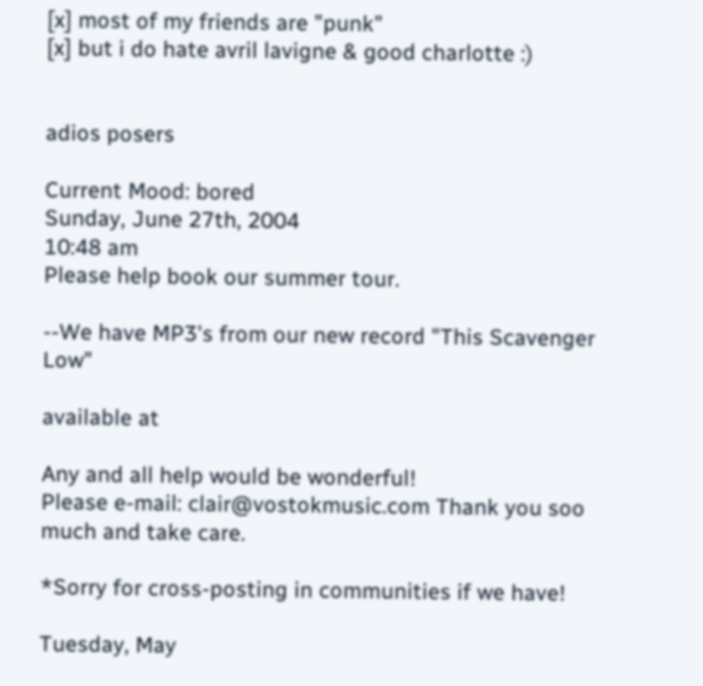[x] most of my friends are "punk"
[x] but i do hate avril lavigne & good charlotte :)


adios posers

Current Mood: bored
Sunday, June 27th, 2004
10:48 am
Please help book our summer tour.

--We have MP3's from our new record "This Scavenger Low"

available at

Any and all help would be wonderful!
Please e-mail: clair@vostokmusic.com Thank you soo much and take care.

*Sorry for cross-posting in communities if we have!

Tuesday, May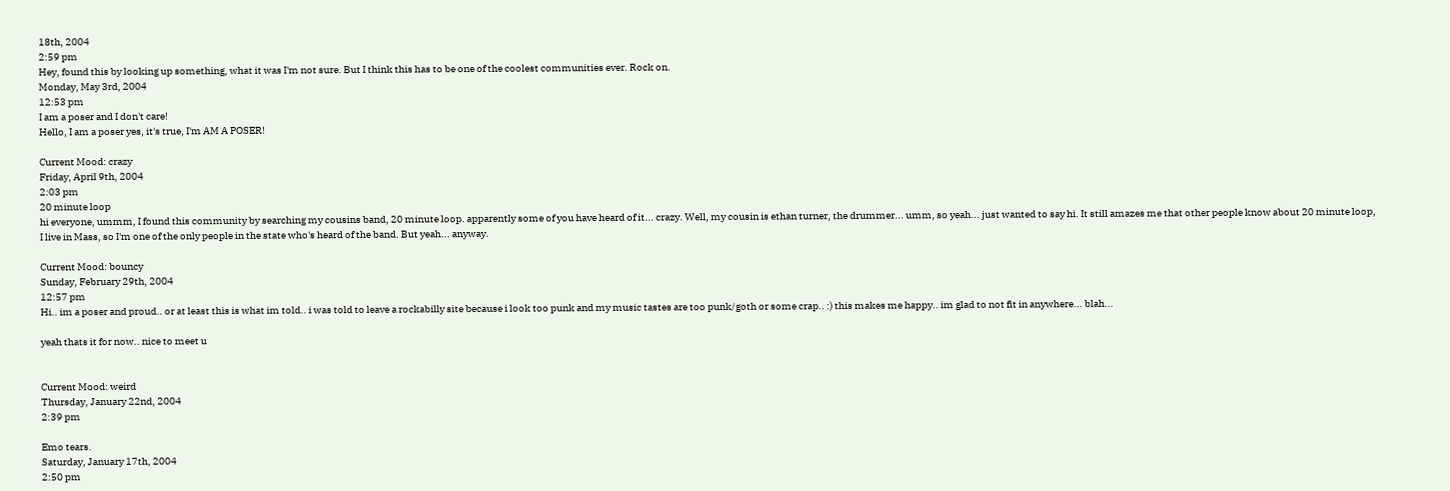18th, 2004
2:59 pm
Hey, found this by looking up something, what it was I'm not sure. But I think this has to be one of the coolest communities ever. Rock on.
Monday, May 3rd, 2004
12:53 pm
I am a poser and I don't care!
Hello, I am a poser yes, it's true, I'm AM A POSER!

Current Mood: crazy
Friday, April 9th, 2004
2:03 pm
20 minute loop
hi everyone, ummm, I found this community by searching my cousins band, 20 minute loop. apparently some of you have heard of it... crazy. Well, my cousin is ethan turner, the drummer... umm, so yeah... just wanted to say hi. It still amazes me that other people know about 20 minute loop, I live in Mass, so I'm one of the only people in the state who's heard of the band. But yeah... anyway.

Current Mood: bouncy
Sunday, February 29th, 2004
12:57 pm
Hi.. im a poser and proud.. or at least this is what im told.. i was told to leave a rockabilly site because i look too punk and my music tastes are too punk/goth or some crap.. :) this makes me happy.. im glad to not fit in anywhere... blah...

yeah thats it for now.. nice to meet u


Current Mood: weird
Thursday, January 22nd, 2004
2:39 pm

Emo tears.
Saturday, January 17th, 2004
2:50 pm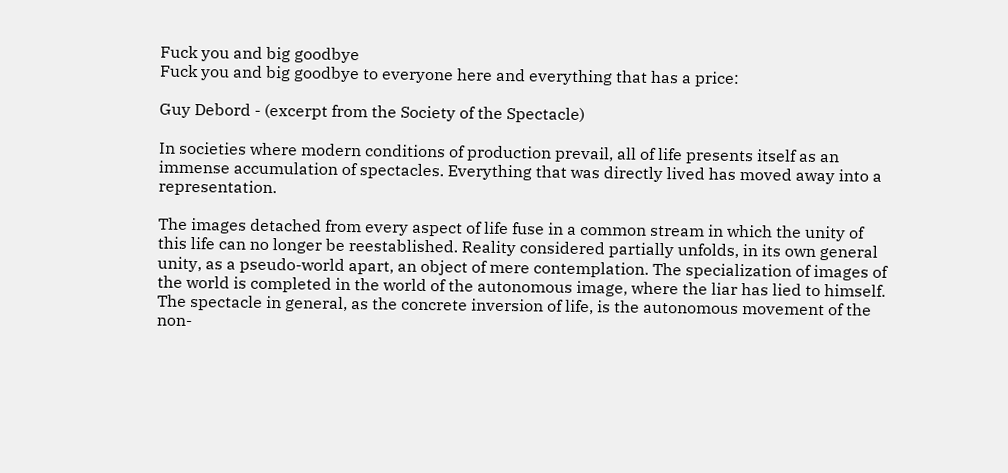Fuck you and big goodbye
Fuck you and big goodbye to everyone here and everything that has a price:

Guy Debord - (excerpt from the Society of the Spectacle)

In societies where modern conditions of production prevail, all of life presents itself as an immense accumulation of spectacles. Everything that was directly lived has moved away into a representation.

The images detached from every aspect of life fuse in a common stream in which the unity of this life can no longer be reestablished. Reality considered partially unfolds, in its own general unity, as a pseudo-world apart, an object of mere contemplation. The specialization of images of the world is completed in the world of the autonomous image, where the liar has lied to himself. The spectacle in general, as the concrete inversion of life, is the autonomous movement of the non-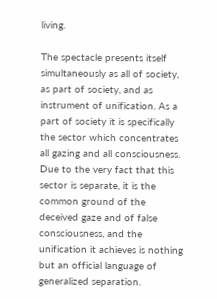living.

The spectacle presents itself simultaneously as all of society, as part of society, and as instrument of unification. As a part of society it is specifically the sector which concentrates all gazing and all consciousness. Due to the very fact that this sector is separate, it is the common ground of the deceived gaze and of false consciousness, and the unification it achieves is nothing but an official language of generalized separation.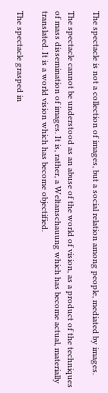The spectacle is not a collection of images, but a social relation among people, mediated by images.

The spectacle cannot be understood as an abuse of the world of vision, as a product of the techniques of mass dissemination of images. It is, rather, a Weltanschauung which has become actual, materially translated. It is a world vision which has become objectified.

The spectacle grasped in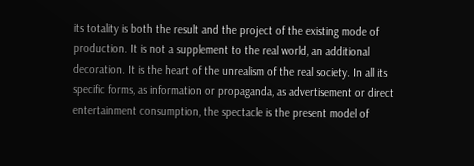its totality is both the result and the project of the existing mode of production. It is not a supplement to the real world, an additional decoration. It is the heart of the unrealism of the real society. In all its specific forms, as information or propaganda, as advertisement or direct entertainment consumption, the spectacle is the present model of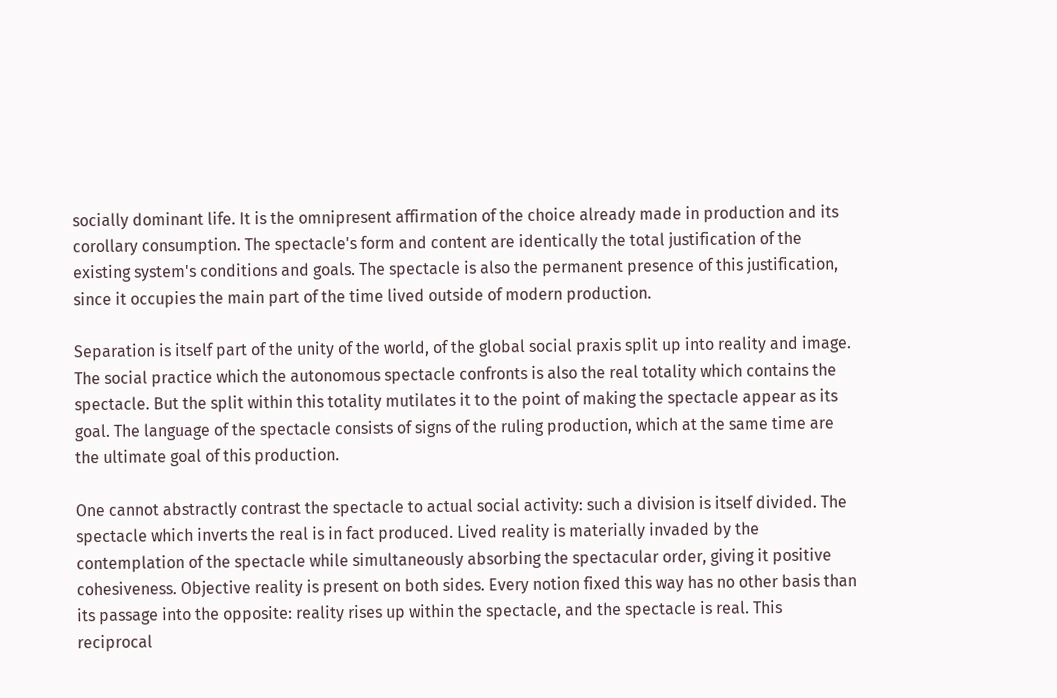socially dominant life. It is the omnipresent affirmation of the choice already made in production and its corollary consumption. The spectacle's form and content are identically the total justification of the existing system's conditions and goals. The spectacle is also the permanent presence of this justification, since it occupies the main part of the time lived outside of modern production.

Separation is itself part of the unity of the world, of the global social praxis split up into reality and image. The social practice which the autonomous spectacle confronts is also the real totality which contains the spectacle. But the split within this totality mutilates it to the point of making the spectacle appear as its goal. The language of the spectacle consists of signs of the ruling production, which at the same time are the ultimate goal of this production.

One cannot abstractly contrast the spectacle to actual social activity: such a division is itself divided. The spectacle which inverts the real is in fact produced. Lived reality is materially invaded by the contemplation of the spectacle while simultaneously absorbing the spectacular order, giving it positive cohesiveness. Objective reality is present on both sides. Every notion fixed this way has no other basis than its passage into the opposite: reality rises up within the spectacle, and the spectacle is real. This reciprocal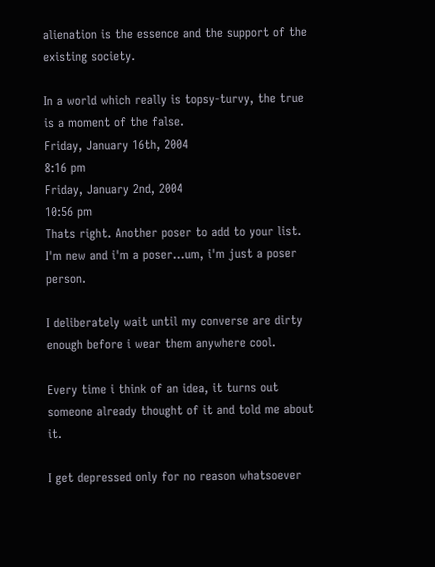alienation is the essence and the support of the existing society.

In a world which really is topsy-turvy, the true is a moment of the false.
Friday, January 16th, 2004
8:16 pm
Friday, January 2nd, 2004
10:56 pm
Thats right. Another poser to add to your list. I'm new and i'm a poser...um, i'm just a poser person.

I deliberately wait until my converse are dirty enough before i wear them anywhere cool.

Every time i think of an idea, it turns out someone already thought of it and told me about it.

I get depressed only for no reason whatsoever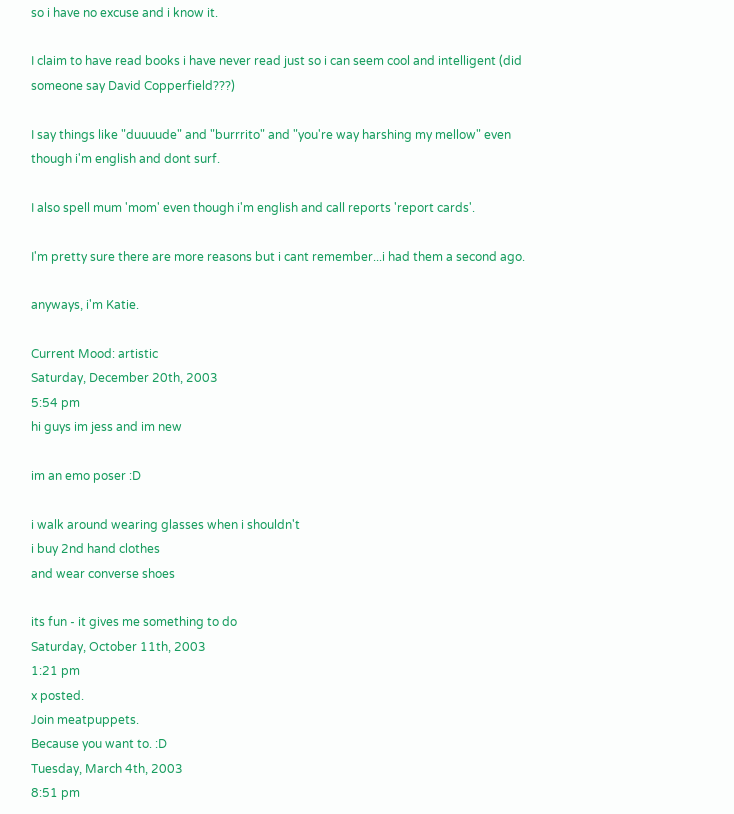so i have no excuse and i know it.

I claim to have read books i have never read just so i can seem cool and intelligent (did someone say David Copperfield???)

I say things like "duuuude" and "burrrito" and "you're way harshing my mellow" even though i'm english and dont surf.

I also spell mum 'mom' even though i'm english and call reports 'report cards'.

I'm pretty sure there are more reasons but i cant remember...i had them a second ago.

anyways, i'm Katie.

Current Mood: artistic
Saturday, December 20th, 2003
5:54 pm
hi guys im jess and im new

im an emo poser :D

i walk around wearing glasses when i shouldn't
i buy 2nd hand clothes
and wear converse shoes

its fun - it gives me something to do
Saturday, October 11th, 2003
1:21 pm
x posted.
Join meatpuppets.
Because you want to. :D
Tuesday, March 4th, 2003
8:51 pm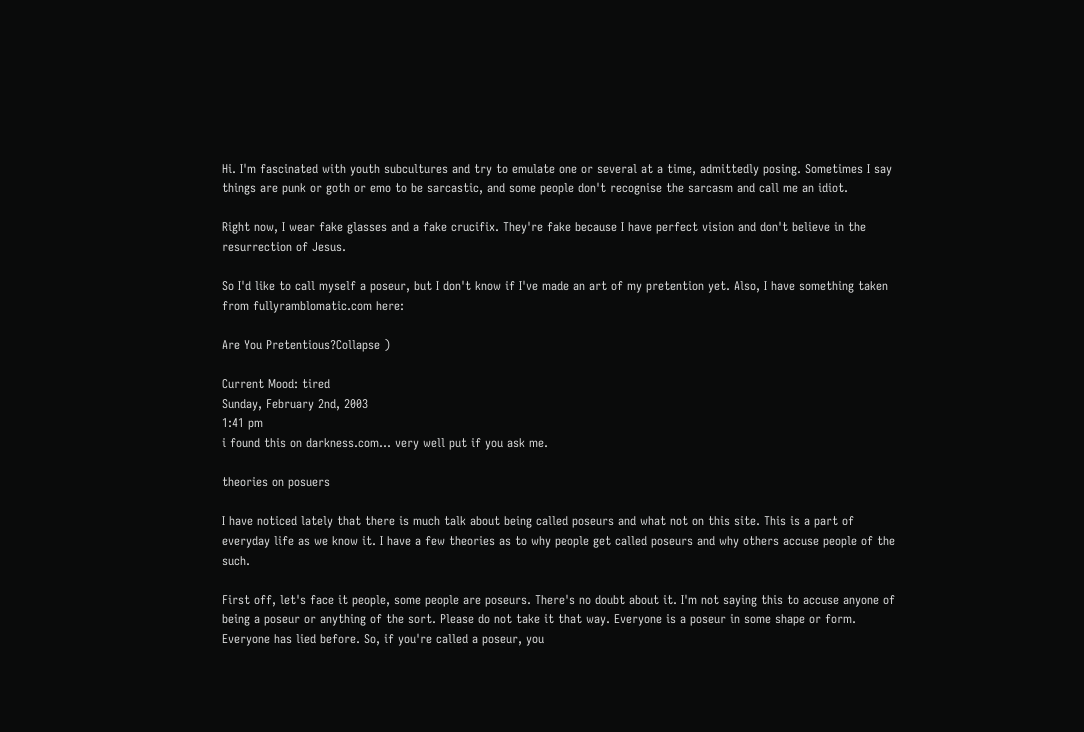Hi. I'm fascinated with youth subcultures and try to emulate one or several at a time, admittedly posing. Sometimes I say things are punk or goth or emo to be sarcastic, and some people don't recognise the sarcasm and call me an idiot.

Right now, I wear fake glasses and a fake crucifix. They're fake because I have perfect vision and don't believe in the resurrection of Jesus.

So I'd like to call myself a poseur, but I don't know if I've made an art of my pretention yet. Also, I have something taken from fullyramblomatic.com here:

Are You Pretentious?Collapse )

Current Mood: tired
Sunday, February 2nd, 2003
1:41 pm
i found this on darkness.com... very well put if you ask me.

theories on posuers

I have noticed lately that there is much talk about being called poseurs and what not on this site. This is a part of everyday life as we know it. I have a few theories as to why people get called poseurs and why others accuse people of the such.

First off, let's face it people, some people are poseurs. There's no doubt about it. I'm not saying this to accuse anyone of being a poseur or anything of the sort. Please do not take it that way. Everyone is a poseur in some shape or form. Everyone has lied before. So, if you're called a poseur, you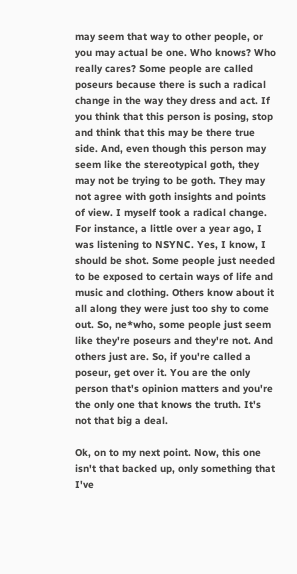may seem that way to other people, or you may actual be one. Who knows? Who really cares? Some people are called poseurs because there is such a radical change in the way they dress and act. If you think that this person is posing, stop and think that this may be there true side. And, even though this person may seem like the stereotypical goth, they may not be trying to be goth. They may not agree with goth insights and points of view. I myself took a radical change. For instance, a little over a year ago, I was listening to NSYNC. Yes, I know, I should be shot. Some people just needed to be exposed to certain ways of life and music and clothing. Others know about it all along they were just too shy to come out. So, ne*who, some people just seem like they're poseurs and they're not. And others just are. So, if you're called a poseur, get over it. You are the only person that's opinion matters and you're the only one that knows the truth. It's not that big a deal.

Ok, on to my next point. Now, this one isn't that backed up, only something that I've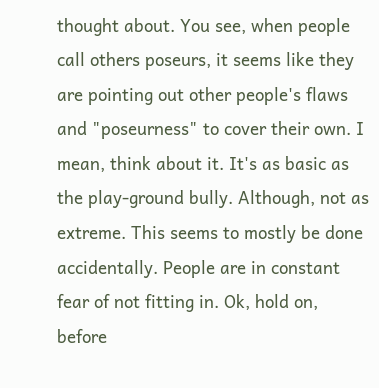thought about. You see, when people call others poseurs, it seems like they are pointing out other people's flaws and "poseurness" to cover their own. I mean, think about it. It's as basic as the play-ground bully. Although, not as extreme. This seems to mostly be done accidentally. People are in constant fear of not fitting in. Ok, hold on, before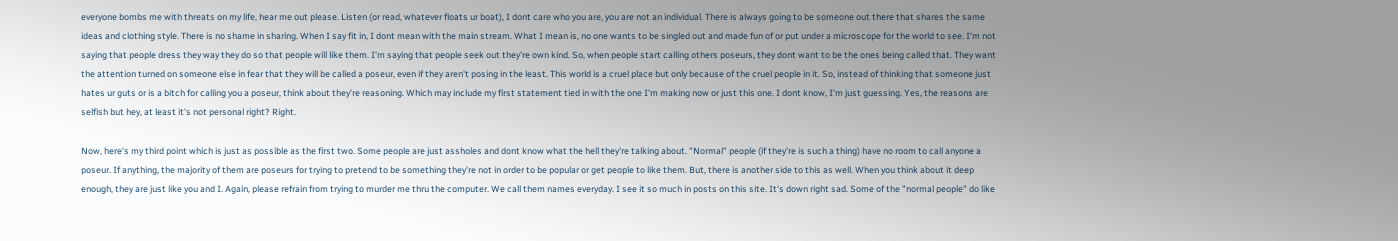everyone bombs me with threats on my life, hear me out please. Listen (or read, whatever floats ur boat), I dont care who you are, you are not an individual. There is always going to be someone out there that shares the same ideas and clothing style. There is no shame in sharing. When I say fit in, I dont mean with the main stream. What I mean is, no one wants to be singled out and made fun of or put under a microscope for the world to see. I'm not saying that people dress they way they do so that people will like them. I'm saying that people seek out they're own kind. So, when people start calling others poseurs, they dont want to be the ones being called that. They want the attention turned on someone else in fear that they will be called a poseur, even if they aren't posing in the least. This world is a cruel place but only because of the cruel people in it. So, instead of thinking that someone just hates ur guts or is a bitch for calling you a poseur, think about they're reasoning. Which may include my first statement tied in with the one I'm making now or just this one. I dont know, I'm just guessing. Yes, the reasons are selfish but hey, at least it's not personal right? Right.

Now, here's my third point which is just as possible as the first two. Some people are just assholes and dont know what the hell they're talking about. "Normal" people (if they're is such a thing) have no room to call anyone a poseur. If anything, the majority of them are poseurs for trying to pretend to be something they're not in order to be popular or get people to like them. But, there is another side to this as well. When you think about it deep enough, they are just like you and I. Again, please refrain from trying to murder me thru the computer. We call them names everyday. I see it so much in posts on this site. It's down right sad. Some of the "normal people" do like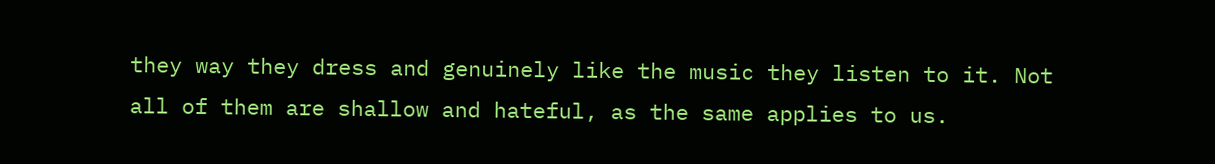they way they dress and genuinely like the music they listen to it. Not all of them are shallow and hateful, as the same applies to us.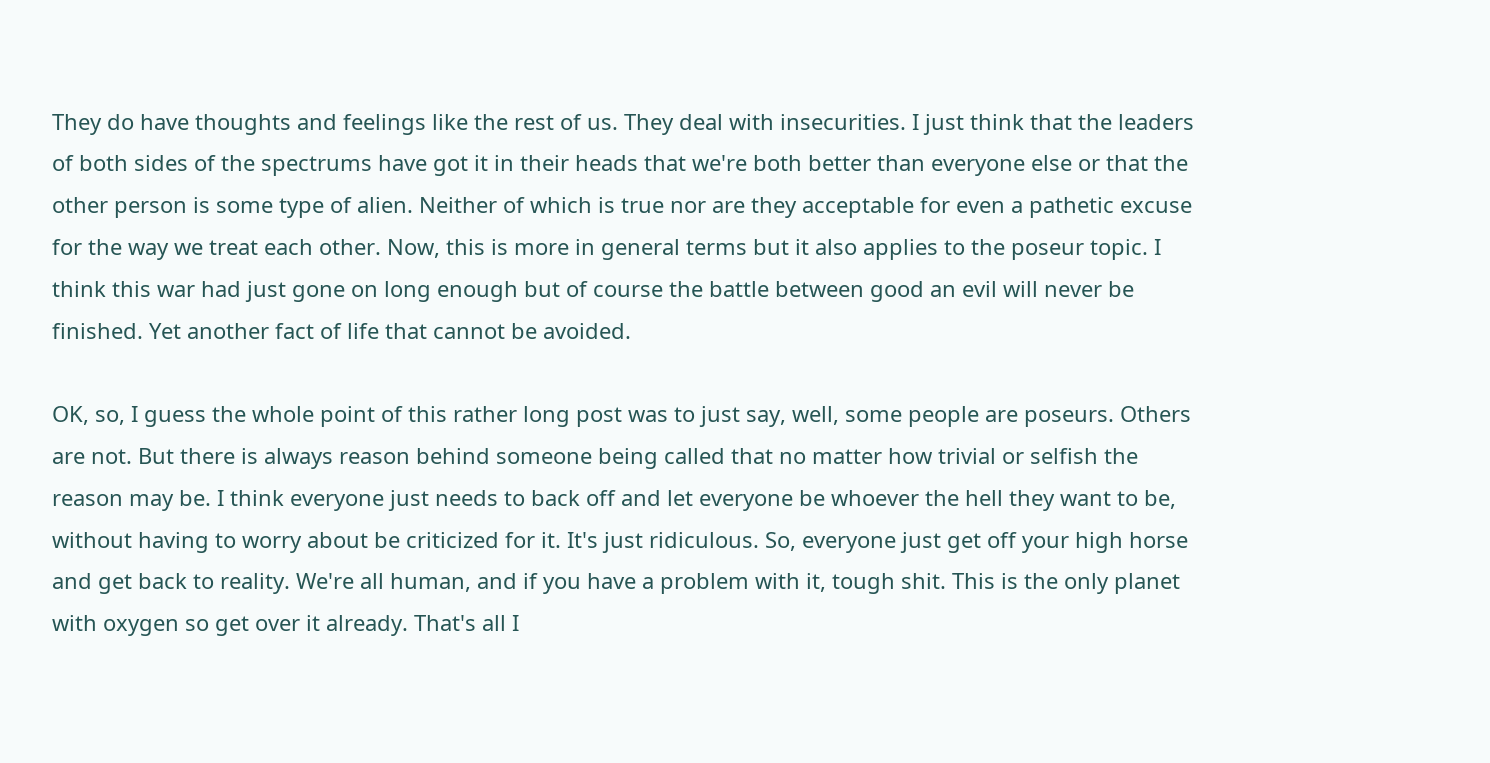They do have thoughts and feelings like the rest of us. They deal with insecurities. I just think that the leaders of both sides of the spectrums have got it in their heads that we're both better than everyone else or that the other person is some type of alien. Neither of which is true nor are they acceptable for even a pathetic excuse for the way we treat each other. Now, this is more in general terms but it also applies to the poseur topic. I think this war had just gone on long enough but of course the battle between good an evil will never be finished. Yet another fact of life that cannot be avoided.

OK, so, I guess the whole point of this rather long post was to just say, well, some people are poseurs. Others are not. But there is always reason behind someone being called that no matter how trivial or selfish the reason may be. I think everyone just needs to back off and let everyone be whoever the hell they want to be, without having to worry about be criticized for it. It's just ridiculous. So, everyone just get off your high horse and get back to reality. We're all human, and if you have a problem with it, tough shit. This is the only planet with oxygen so get over it already. That's all I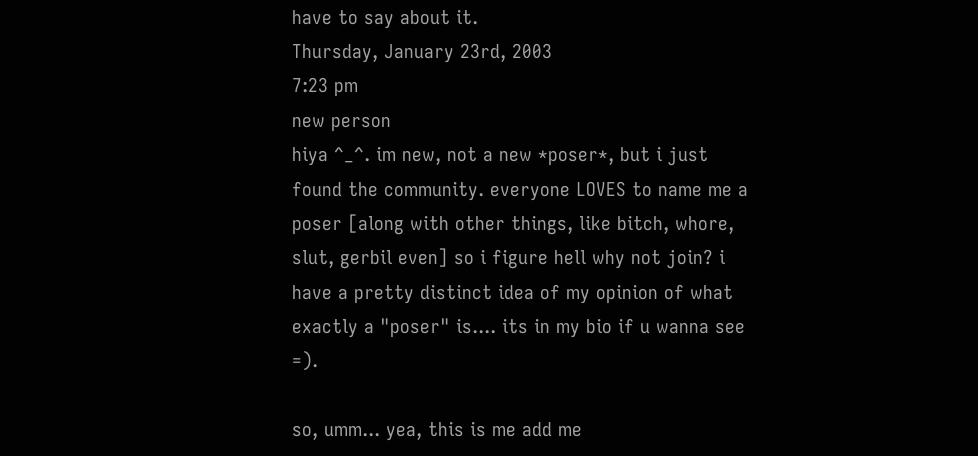have to say about it.
Thursday, January 23rd, 2003
7:23 pm
new person
hiya ^_^. im new, not a new *poser*, but i just found the community. everyone LOVES to name me a poser [along with other things, like bitch, whore, slut, gerbil even] so i figure hell why not join? i have a pretty distinct idea of my opinion of what exactly a "poser" is.... its in my bio if u wanna see =).

so, umm... yea, this is me add me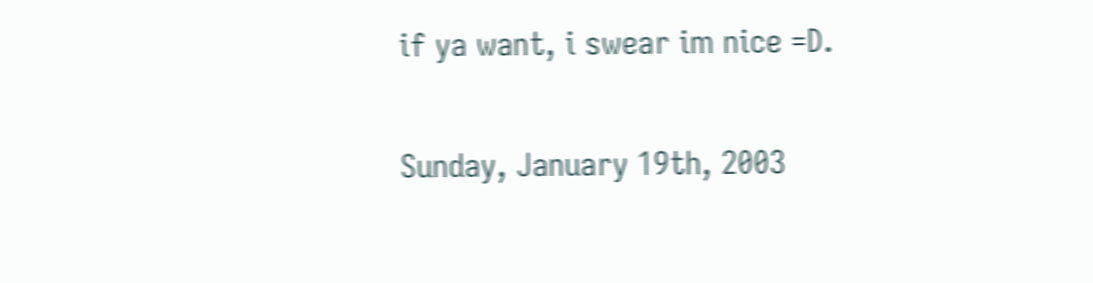if ya want, i swear im nice =D.

Sunday, January 19th, 2003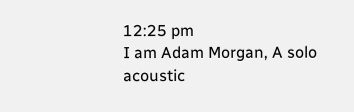12:25 pm
I am Adam Morgan, A solo acoustic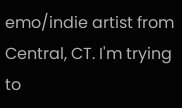emo/indie artist from Central, CT. I'm trying to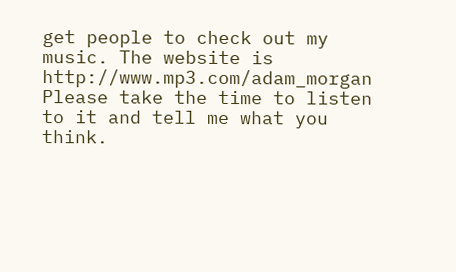get people to check out my music. The website is http://www.mp3.com/adam_morgan Please take the time to listen to it and tell me what you think.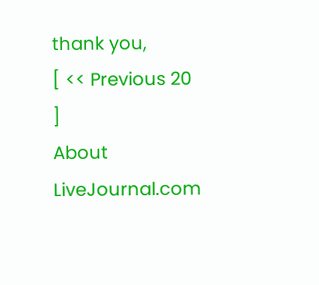thank you,
[ << Previous 20 ]
About LiveJournal.com